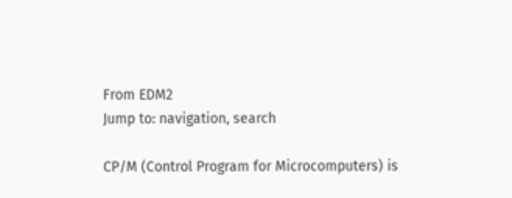From EDM2
Jump to: navigation, search

CP/M (Control Program for Microcomputers) is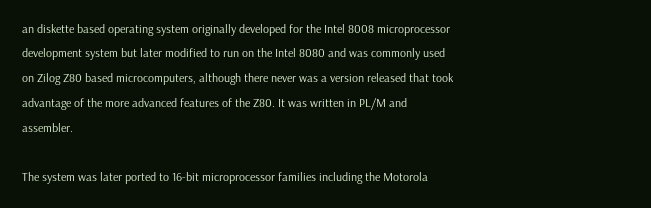an diskette based operating system originally developed for the Intel 8008 microprocessor development system but later modified to run on the Intel 8080 and was commonly used on Zilog Z80 based microcomputers, although there never was a version released that took advantage of the more advanced features of the Z80. It was written in PL/M and assembler.

The system was later ported to 16-bit microprocessor families including the Motorola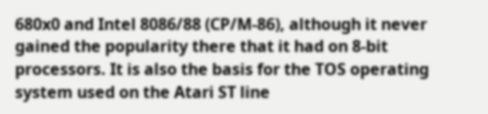680x0 and Intel 8086/88 (CP/M-86), although it never gained the popularity there that it had on 8-bit processors. It is also the basis for the TOS operating system used on the Atari ST line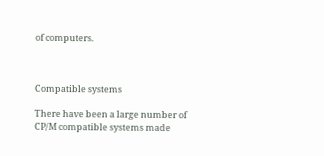of computers.



Compatible systems

There have been a large number of CP/M compatible systems made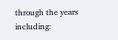through the years including: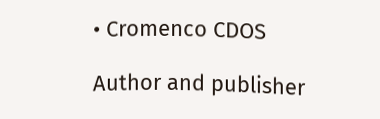• Cromenco CDOS

Author and publisher